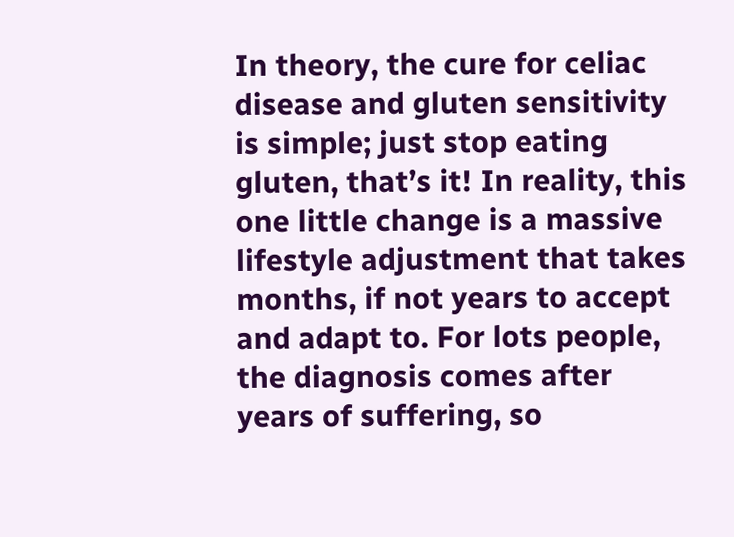In theory, the cure for celiac disease and gluten sensitivity is simple; just stop eating gluten, that’s it! In reality, this one little change is a massive lifestyle adjustment that takes months, if not years to accept and adapt to. For lots people, the diagnosis comes after years of suffering, so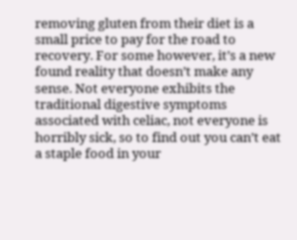removing gluten from their diet is a small price to pay for the road to recovery. For some however, it’s a new found reality that doesn’t make any sense. Not everyone exhibits the traditional digestive symptoms associated with celiac, not everyone is horribly sick, so to find out you can’t eat a staple food in your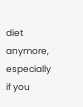diet anymore, especially if you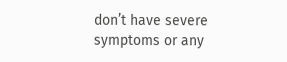don’t have severe symptoms or any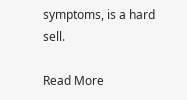symptoms, is a hard sell.

Read More